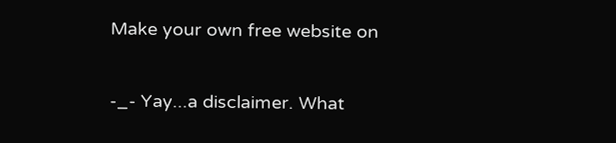Make your own free website on

-_- Yay...a disclaimer. What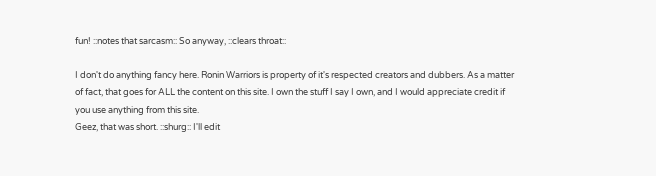fun! ::notes that sarcasm:: So anyway, ::clears throat::

I don't do anything fancy here. Ronin Warriors is property of it's respected creators and dubbers. As a matter of fact, that goes for ALL the content on this site. I own the stuff I say I own, and I would appreciate credit if you use anything from this site.
Geez, that was short. ::shurg:: I'll edit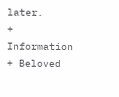later.
+ Information + Beloved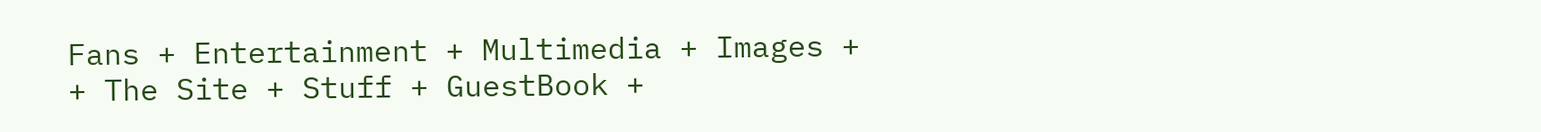Fans + Entertainment + Multimedia + Images +
+ The Site + Stuff + GuestBook +